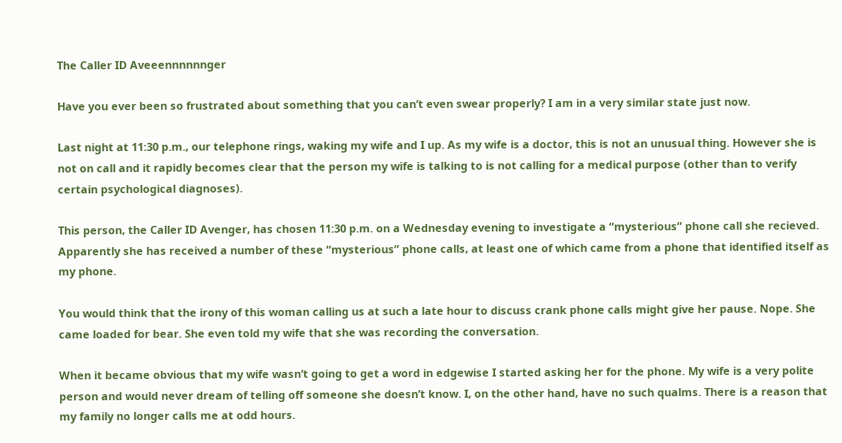The Caller ID Aveeennnnnnger

Have you ever been so frustrated about something that you can’t even swear properly? I am in a very similar state just now.

Last night at 11:30 p.m., our telephone rings, waking my wife and I up. As my wife is a doctor, this is not an unusual thing. However she is not on call and it rapidly becomes clear that the person my wife is talking to is not calling for a medical purpose (other than to verify certain psychological diagnoses).

This person, the Caller ID Avenger, has chosen 11:30 p.m. on a Wednesday evening to investigate a “mysterious” phone call she recieved. Apparently she has received a number of these “mysterious” phone calls, at least one of which came from a phone that identified itself as my phone.

You would think that the irony of this woman calling us at such a late hour to discuss crank phone calls might give her pause. Nope. She came loaded for bear. She even told my wife that she was recording the conversation.

When it became obvious that my wife wasn’t going to get a word in edgewise I started asking her for the phone. My wife is a very polite person and would never dream of telling off someone she doesn’t know. I, on the other hand, have no such qualms. There is a reason that my family no longer calls me at odd hours.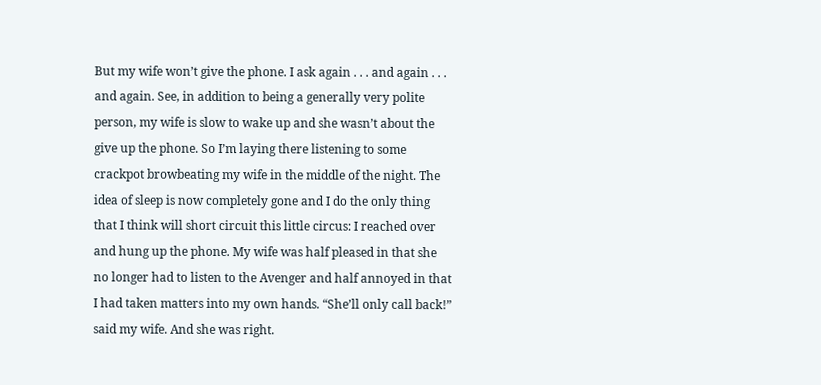But my wife won’t give the phone. I ask again . . . and again . . . and again. See, in addition to being a generally very polite person, my wife is slow to wake up and she wasn’t about the give up the phone. So I’m laying there listening to some crackpot browbeating my wife in the middle of the night. The idea of sleep is now completely gone and I do the only thing that I think will short circuit this little circus: I reached over and hung up the phone. My wife was half pleased in that she no longer had to listen to the Avenger and half annoyed in that I had taken matters into my own hands. “She’ll only call back!” said my wife. And she was right.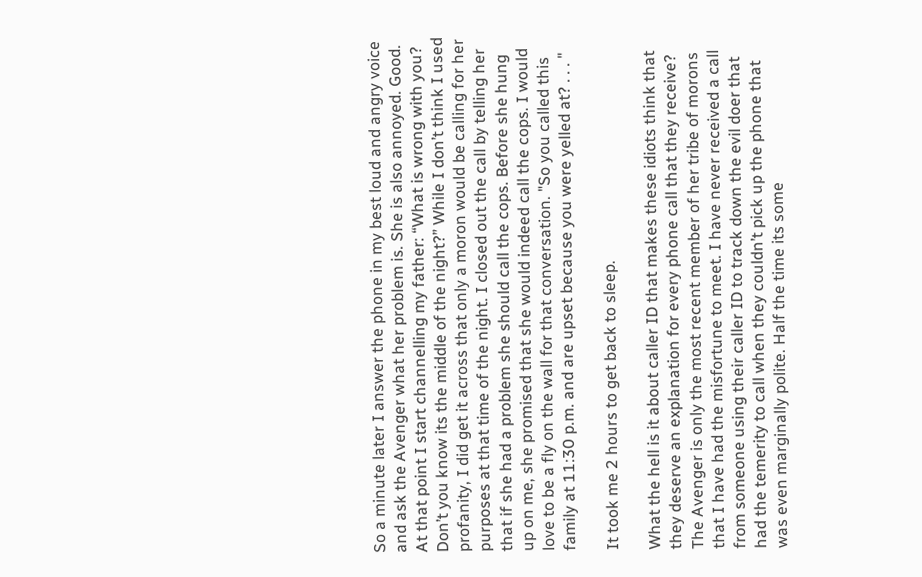So a minute later I answer the phone in my best loud and angry voice and ask the Avenger what her problem is. She is also annoyed. Good. At that point I start channelling my father: “What is wrong with you? Don’t you know its the middle of the night?” While I don’t think I used profanity, I did get it across that only a moron would be calling for her purposes at that time of the night. I closed out the call by telling her that if she had a problem she should call the cops. Before she hung up on me, she promised that she would indeed call the cops. I would love to be a fly on the wall for that conversation. "So you called this family at 11:30 p.m. and are upset because you were yelled at? . . . "

It took me 2 hours to get back to sleep.

What the hell is it about caller ID that makes these idiots think that they deserve an explanation for every phone call that they receive? The Avenger is only the most recent member of her tribe of morons that I have had the misfortune to meet. I have never received a call from someone using their caller ID to track down the evil doer that had the temerity to call when they couldn’t pick up the phone that was even marginally polite. Half the time its some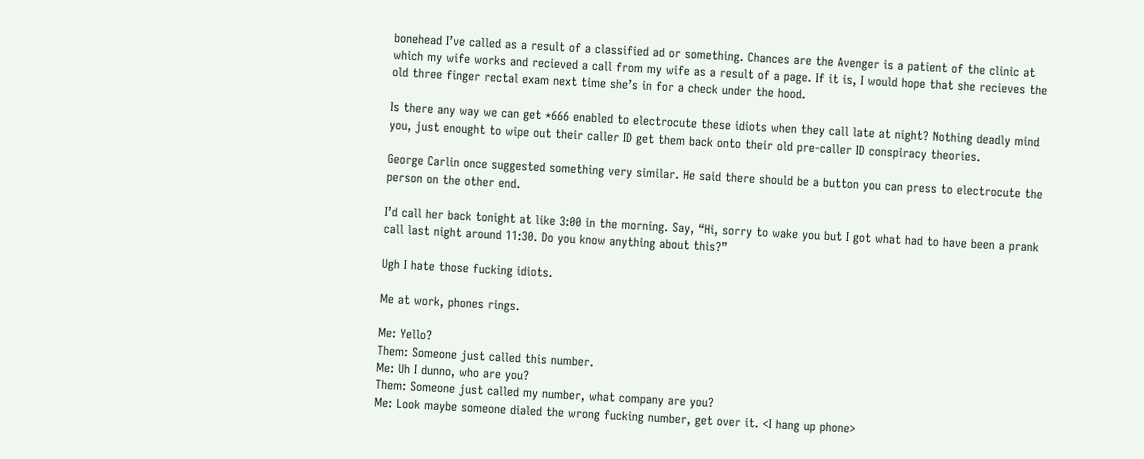bonehead I’ve called as a result of a classified ad or something. Chances are the Avenger is a patient of the clinic at which my wife works and recieved a call from my wife as a result of a page. If it is, I would hope that she recieves the old three finger rectal exam next time she’s in for a check under the hood.

Is there any way we can get *666 enabled to electrocute these idiots when they call late at night? Nothing deadly mind you, just enought to wipe out their caller ID get them back onto their old pre-caller ID conspiracy theories.

George Carlin once suggested something very similar. He said there should be a button you can press to electrocute the person on the other end.

I’d call her back tonight at like 3:00 in the morning. Say, “Hi, sorry to wake you but I got what had to have been a prank call last night around 11:30. Do you know anything about this?”

Ugh I hate those fucking idiots.

Me at work, phones rings.

Me: Yello?
Them: Someone just called this number.
Me: Uh I dunno, who are you?
Them: Someone just called my number, what company are you?
Me: Look maybe someone dialed the wrong fucking number, get over it. <I hang up phone>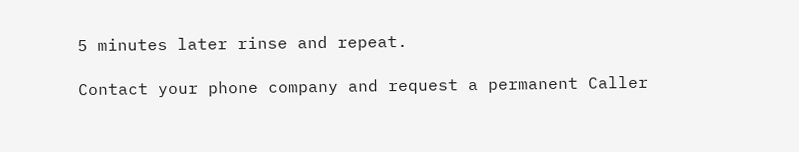5 minutes later rinse and repeat.

Contact your phone company and request a permanent Caller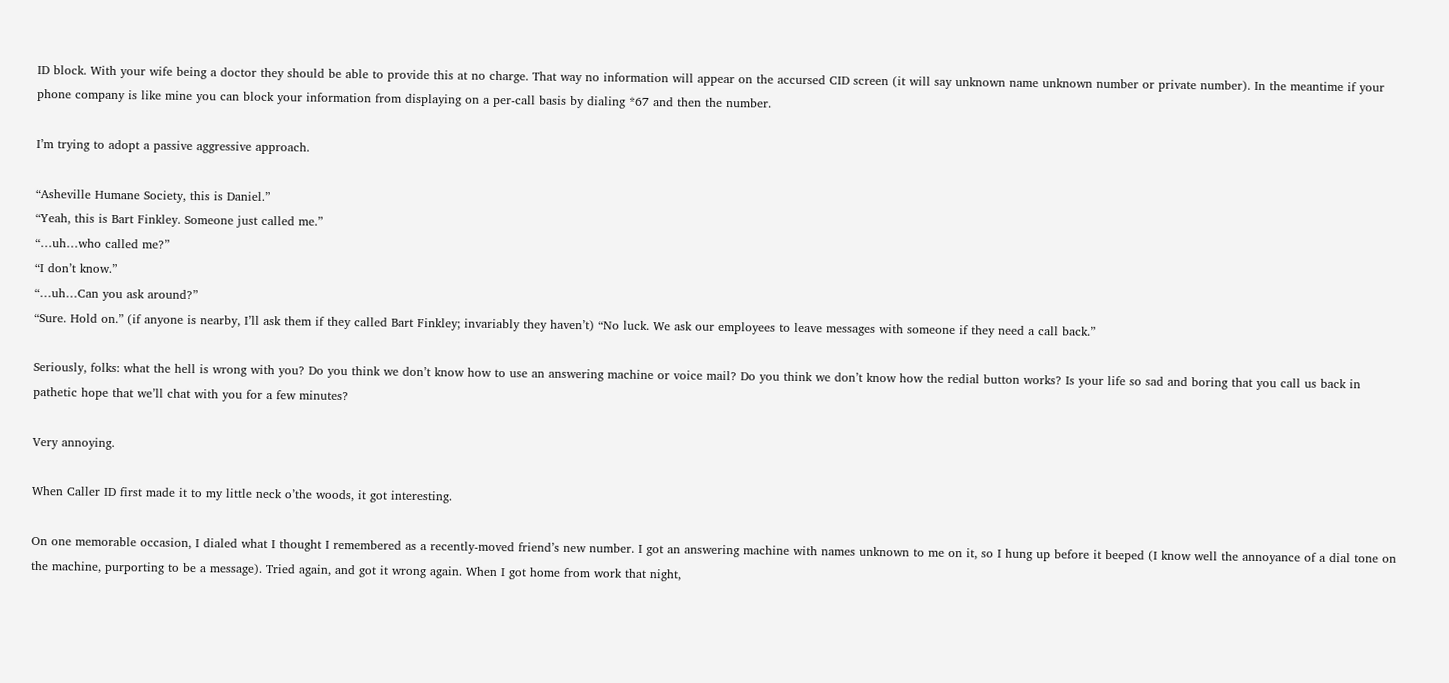ID block. With your wife being a doctor they should be able to provide this at no charge. That way no information will appear on the accursed CID screen (it will say unknown name unknown number or private number). In the meantime if your phone company is like mine you can block your information from displaying on a per-call basis by dialing *67 and then the number.

I’m trying to adopt a passive aggressive approach.

“Asheville Humane Society, this is Daniel.”
“Yeah, this is Bart Finkley. Someone just called me.”
“…uh…who called me?”
“I don’t know.”
“…uh…Can you ask around?”
“Sure. Hold on.” (if anyone is nearby, I’ll ask them if they called Bart Finkley; invariably they haven’t) “No luck. We ask our employees to leave messages with someone if they need a call back.”

Seriously, folks: what the hell is wrong with you? Do you think we don’t know how to use an answering machine or voice mail? Do you think we don’t know how the redial button works? Is your life so sad and boring that you call us back in pathetic hope that we’ll chat with you for a few minutes?

Very annoying.

When Caller ID first made it to my little neck o’the woods, it got interesting.

On one memorable occasion, I dialed what I thought I remembered as a recently-moved friend’s new number. I got an answering machine with names unknown to me on it, so I hung up before it beeped (I know well the annoyance of a dial tone on the machine, purporting to be a message). Tried again, and got it wrong again. When I got home from work that night,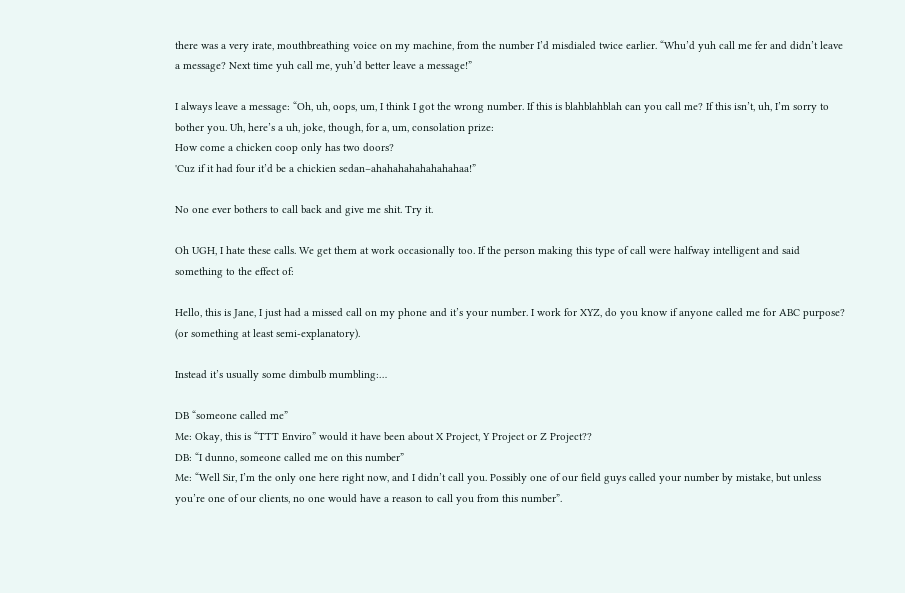there was a very irate, mouthbreathing voice on my machine, from the number I’d misdialed twice earlier. “Whu’d yuh call me fer and didn’t leave a message? Next time yuh call me, yuh’d better leave a message!”

I always leave a message: “Oh, uh, oops, um, I think I got the wrong number. If this is blahblahblah can you call me? If this isn’t, uh, I’m sorry to bother you. Uh, here’s a uh, joke, though, for a, um, consolation prize:
How come a chicken coop only has two doors?
'Cuz if it had four it’d be a chickien sedan–ahahahahahahahahaa!”

No one ever bothers to call back and give me shit. Try it.

Oh UGH, I hate these calls. We get them at work occasionally too. If the person making this type of call were halfway intelligent and said something to the effect of:

Hello, this is Jane, I just had a missed call on my phone and it’s your number. I work for XYZ, do you know if anyone called me for ABC purpose? (or something at least semi-explanatory).

Instead it’s usually some dimbulb mumbling:…

DB “someone called me”
Me: Okay, this is “TTT Enviro” would it have been about X Project, Y Project or Z Project??
DB: “I dunno, someone called me on this number”
Me: “Well Sir, I’m the only one here right now, and I didn’t call you. Possibly one of our field guys called your number by mistake, but unless you’re one of our clients, no one would have a reason to call you from this number”.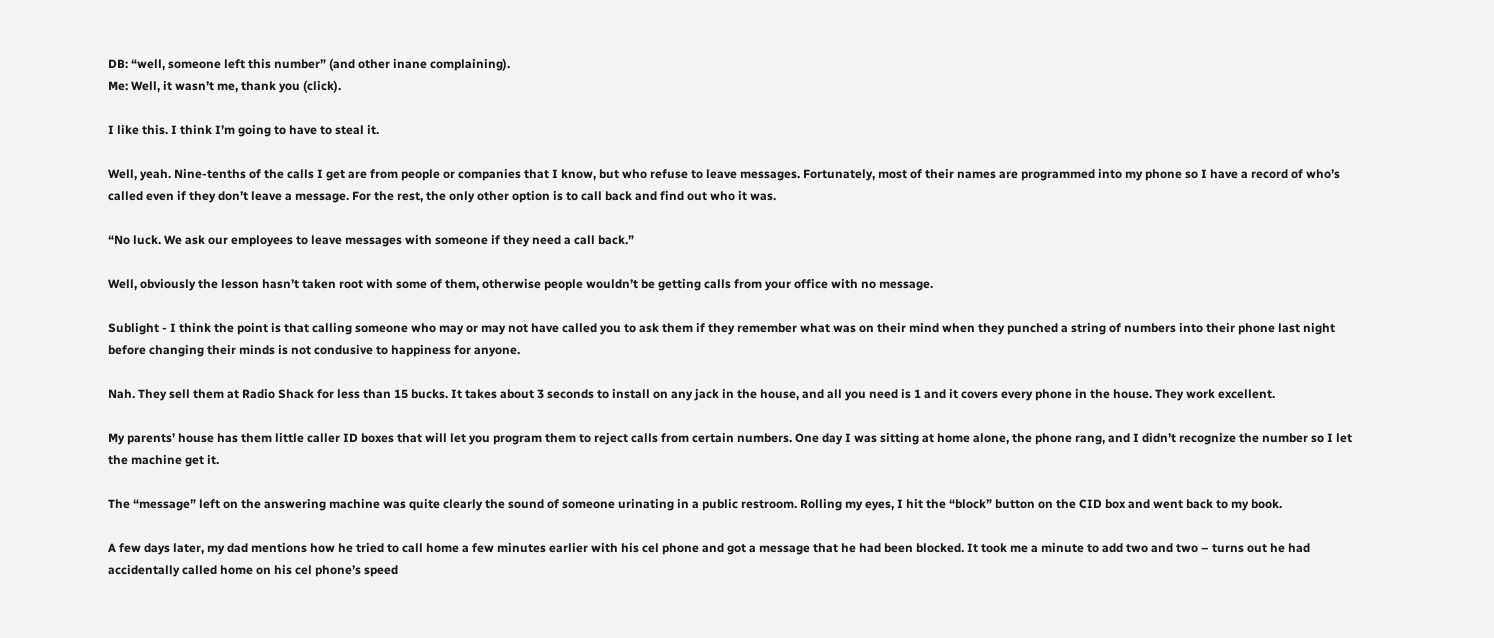DB: “well, someone left this number” (and other inane complaining).
Me: Well, it wasn’t me, thank you (click).

I like this. I think I’m going to have to steal it.

Well, yeah. Nine-tenths of the calls I get are from people or companies that I know, but who refuse to leave messages. Fortunately, most of their names are programmed into my phone so I have a record of who’s called even if they don’t leave a message. For the rest, the only other option is to call back and find out who it was.

“No luck. We ask our employees to leave messages with someone if they need a call back.”

Well, obviously the lesson hasn’t taken root with some of them, otherwise people wouldn’t be getting calls from your office with no message.

Sublight - I think the point is that calling someone who may or may not have called you to ask them if they remember what was on their mind when they punched a string of numbers into their phone last night before changing their minds is not condusive to happiness for anyone.

Nah. They sell them at Radio Shack for less than 15 bucks. It takes about 3 seconds to install on any jack in the house, and all you need is 1 and it covers every phone in the house. They work excellent.

My parents’ house has them little caller ID boxes that will let you program them to reject calls from certain numbers. One day I was sitting at home alone, the phone rang, and I didn’t recognize the number so I let the machine get it.

The “message” left on the answering machine was quite clearly the sound of someone urinating in a public restroom. Rolling my eyes, I hit the “block” button on the CID box and went back to my book.

A few days later, my dad mentions how he tried to call home a few minutes earlier with his cel phone and got a message that he had been blocked. It took me a minute to add two and two – turns out he had accidentally called home on his cel phone’s speed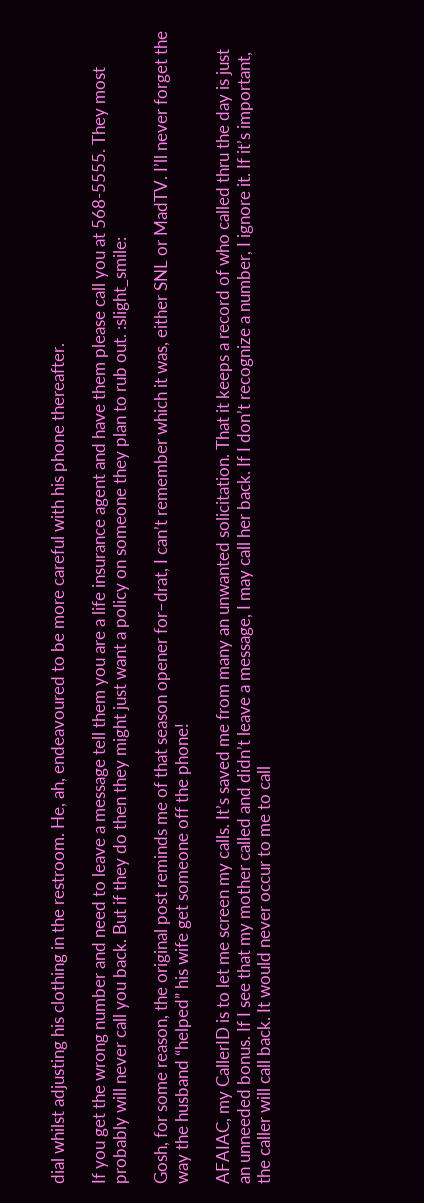dial whilst adjusting his clothing in the restroom. He, ah, endeavoured to be more careful with his phone thereafter.

If you get the wrong number and need to leave a message tell them you are a life insurance agent and have them please call you at 568-5555. They most probably will never call you back. But if they do then they might just want a policy on someone they plan to rub out. :slight_smile:

Gosh, for some reason, the original post reminds me of that season opener for–drat, I can’t remember which it was, either SNL or MadTV. I’ll never forget the way the husband “helped” his wife get someone off the phone!

AFAIAC, my CallerID is to let me screen my calls. It’s saved me from many an unwanted solicitation. That it keeps a record of who called thru the day is just an unneeded bonus. If I see that my mother called and didn’t leave a message, I may call her back. If I don’t recognize a number, I ignore it. If it’s important, the caller will call back. It would never occur to me to call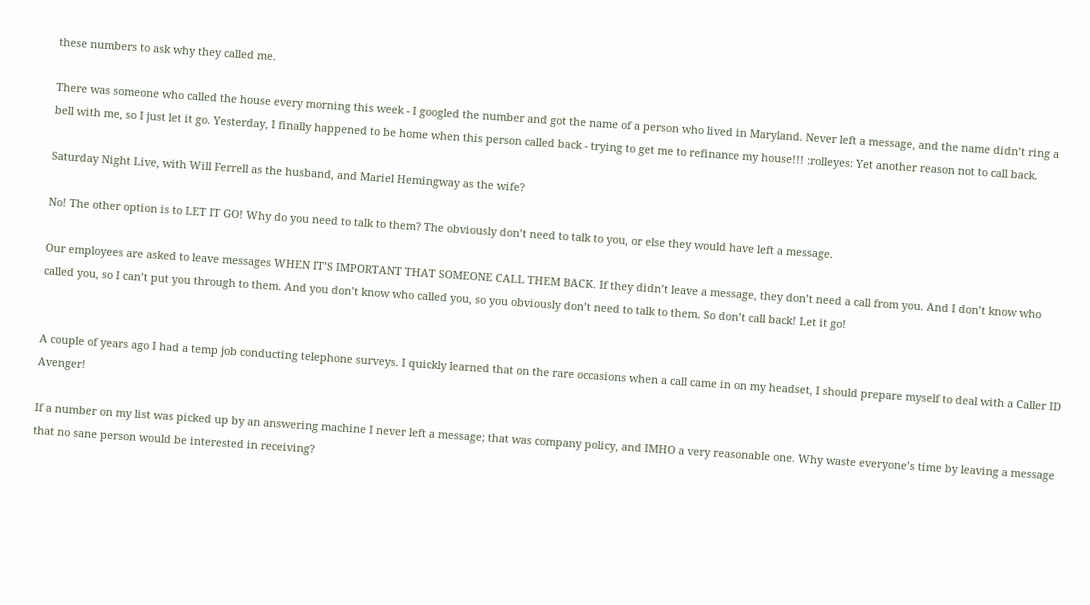these numbers to ask why they called me.

There was someone who called the house every morning this week - I googled the number and got the name of a person who lived in Maryland. Never left a message, and the name didn’t ring a bell with me, so I just let it go. Yesterday, I finally happened to be home when this person called back - trying to get me to refinance my house!!! :rolleyes: Yet another reason not to call back.

Saturday Night Live, with Will Ferrell as the husband, and Mariel Hemingway as the wife?

No! The other option is to LET IT GO! Why do you need to talk to them? The obviously don’t need to talk to you, or else they would have left a message.

Our employees are asked to leave messages WHEN IT’S IMPORTANT THAT SOMEONE CALL THEM BACK. If they didn’t leave a message, they don’t need a call from you. And I don’t know who called you, so I can’t put you through to them. And you don’t know who called you, so you obviously don’t need to talk to them. So don’t call back! Let it go!


A couple of years ago I had a temp job conducting telephone surveys. I quickly learned that on the rare occasions when a call came in on my headset, I should prepare myself to deal with a Caller ID Avenger!

If a number on my list was picked up by an answering machine I never left a message; that was company policy, and IMHO a very reasonable one. Why waste everyone’s time by leaving a message that no sane person would be interested in receiving?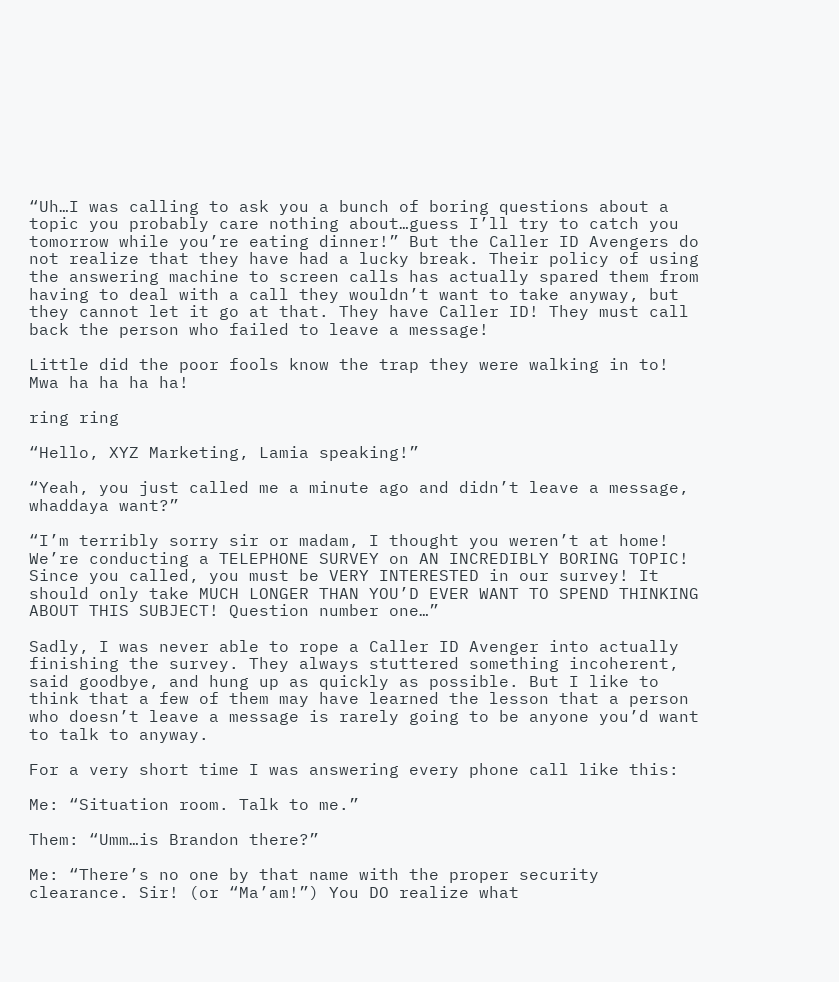“Uh…I was calling to ask you a bunch of boring questions about a topic you probably care nothing about…guess I’ll try to catch you tomorrow while you’re eating dinner!” But the Caller ID Avengers do not realize that they have had a lucky break. Their policy of using the answering machine to screen calls has actually spared them from having to deal with a call they wouldn’t want to take anyway, but they cannot let it go at that. They have Caller ID! They must call back the person who failed to leave a message!

Little did the poor fools know the trap they were walking in to! Mwa ha ha ha ha!

ring ring

“Hello, XYZ Marketing, Lamia speaking!”

“Yeah, you just called me a minute ago and didn’t leave a message, whaddaya want?”

“I’m terribly sorry sir or madam, I thought you weren’t at home! We’re conducting a TELEPHONE SURVEY on AN INCREDIBLY BORING TOPIC! Since you called, you must be VERY INTERESTED in our survey! It should only take MUCH LONGER THAN YOU’D EVER WANT TO SPEND THINKING ABOUT THIS SUBJECT! Question number one…”

Sadly, I was never able to rope a Caller ID Avenger into actually finishing the survey. They always stuttered something incoherent, said goodbye, and hung up as quickly as possible. But I like to think that a few of them may have learned the lesson that a person who doesn’t leave a message is rarely going to be anyone you’d want to talk to anyway.

For a very short time I was answering every phone call like this:

Me: “Situation room. Talk to me.”

Them: “Umm…is Brandon there?”

Me: “There’s no one by that name with the proper security clearance. Sir! (or “Ma’am!”) You DO realize what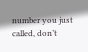number you just called, don’t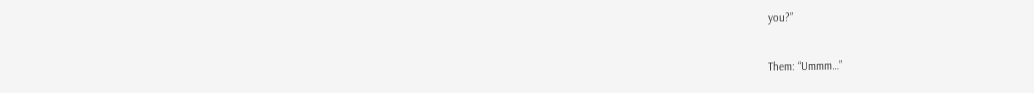you?”

Them: “Ummm…”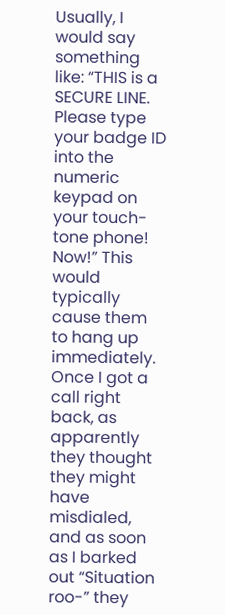Usually, I would say something like: “THIS is a SECURE LINE. Please type your badge ID into the numeric keypad on your touch-tone phone! Now!” This would typically cause them to hang up immediately. Once I got a call right back, as apparently they thought they might have misdialed, and as soon as I barked out “Situation roo-” they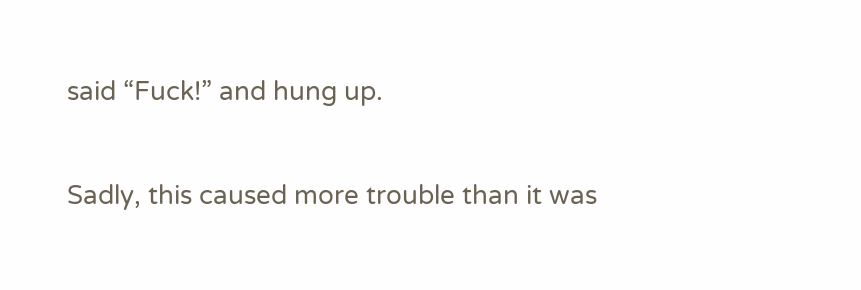said “Fuck!” and hung up.

Sadly, this caused more trouble than it was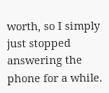worth, so I simply just stopped answering the phone for a while.